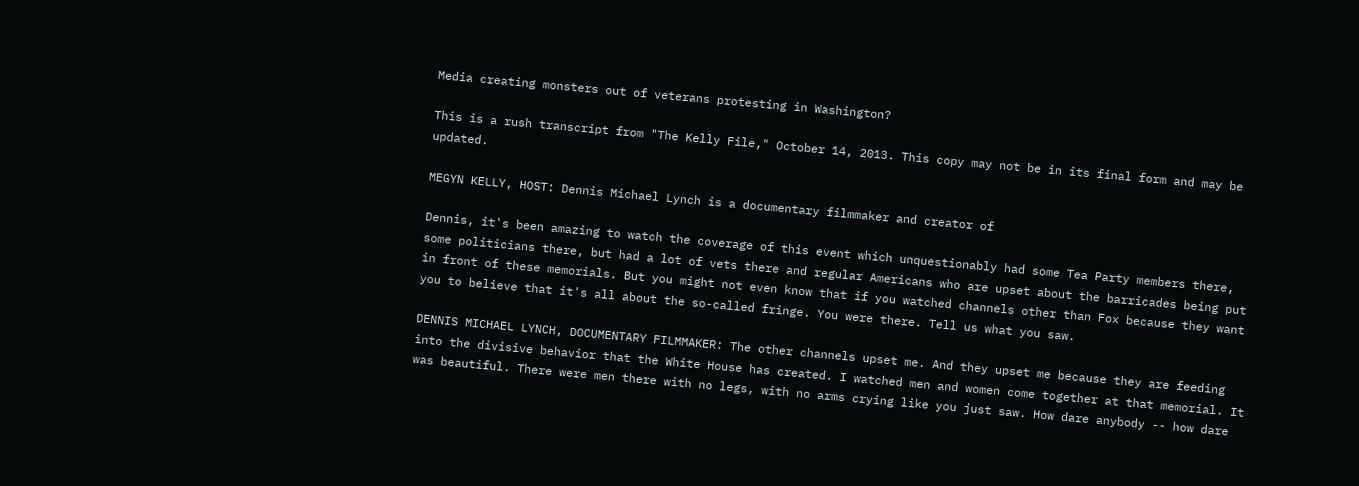Media creating monsters out of veterans protesting in Washington?

This is a rush transcript from "The Kelly File," October 14, 2013. This copy may not be in its final form and may be updated.

MEGYN KELLY, HOST: Dennis Michael Lynch is a documentary filmmaker and creator of

Dennis, it's been amazing to watch the coverage of this event which unquestionably had some Tea Party members there, some politicians there, but had a lot of vets there and regular Americans who are upset about the barricades being put in front of these memorials. But you might not even know that if you watched channels other than Fox because they want you to believe that it's all about the so-called fringe. You were there. Tell us what you saw.

DENNIS MICHAEL LYNCH, DOCUMENTARY FILMMAKER: The other channels upset me. And they upset me because they are feeding into the divisive behavior that the White House has created. I watched men and women come together at that memorial. It was beautiful. There were men there with no legs, with no arms crying like you just saw. How dare anybody -- how dare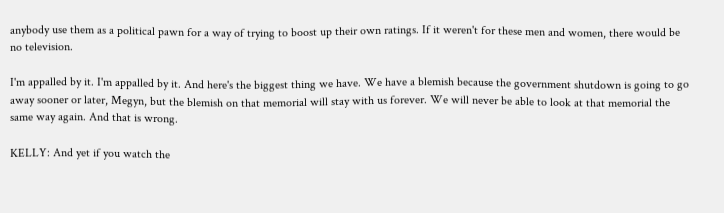anybody use them as a political pawn for a way of trying to boost up their own ratings. If it weren't for these men and women, there would be no television.

I'm appalled by it. I'm appalled by it. And here's the biggest thing we have. We have a blemish because the government shutdown is going to go away sooner or later, Megyn, but the blemish on that memorial will stay with us forever. We will never be able to look at that memorial the same way again. And that is wrong.

KELLY: And yet if you watch the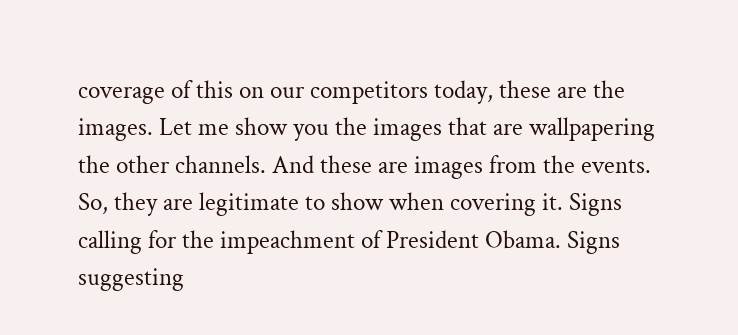coverage of this on our competitors today, these are the images. Let me show you the images that are wallpapering the other channels. And these are images from the events. So, they are legitimate to show when covering it. Signs calling for the impeachment of President Obama. Signs suggesting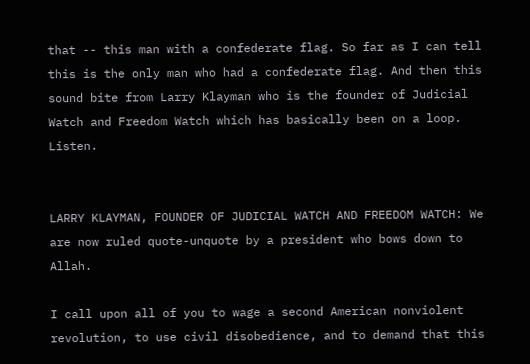that -- this man with a confederate flag. So far as I can tell this is the only man who had a confederate flag. And then this sound bite from Larry Klayman who is the founder of Judicial Watch and Freedom Watch which has basically been on a loop. Listen.


LARRY KLAYMAN, FOUNDER OF JUDICIAL WATCH AND FREEDOM WATCH: We are now ruled quote-unquote by a president who bows down to Allah.

I call upon all of you to wage a second American nonviolent revolution, to use civil disobedience, and to demand that this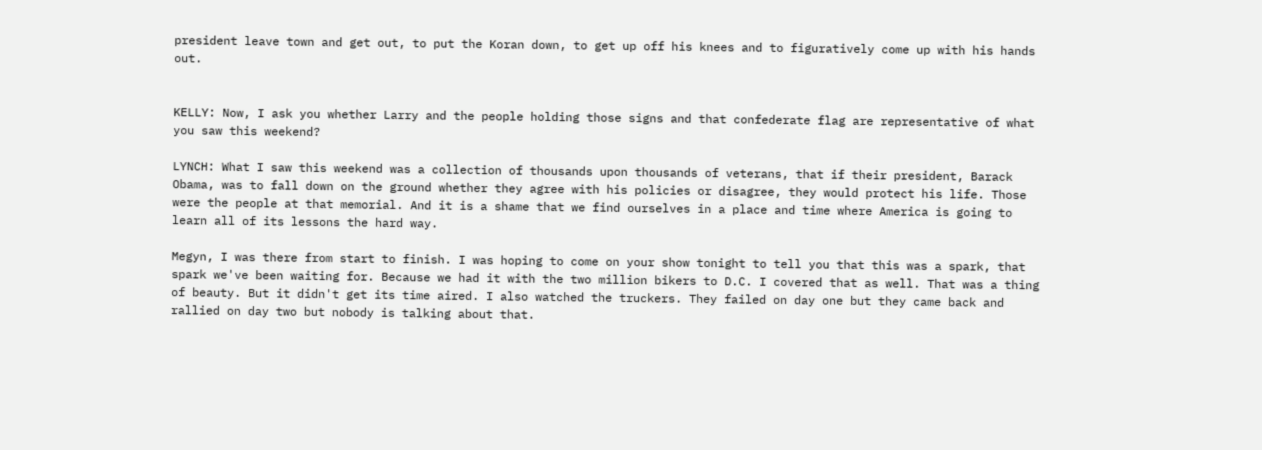president leave town and get out, to put the Koran down, to get up off his knees and to figuratively come up with his hands out.


KELLY: Now, I ask you whether Larry and the people holding those signs and that confederate flag are representative of what you saw this weekend?

LYNCH: What I saw this weekend was a collection of thousands upon thousands of veterans, that if their president, Barack Obama, was to fall down on the ground whether they agree with his policies or disagree, they would protect his life. Those were the people at that memorial. And it is a shame that we find ourselves in a place and time where America is going to learn all of its lessons the hard way.

Megyn, I was there from start to finish. I was hoping to come on your show tonight to tell you that this was a spark, that spark we've been waiting for. Because we had it with the two million bikers to D.C. I covered that as well. That was a thing of beauty. But it didn't get its time aired. I also watched the truckers. They failed on day one but they came back and rallied on day two but nobody is talking about that.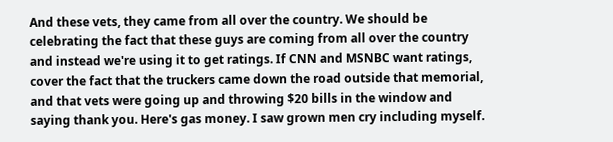And these vets, they came from all over the country. We should be celebrating the fact that these guys are coming from all over the country and instead we're using it to get ratings. If CNN and MSNBC want ratings, cover the fact that the truckers came down the road outside that memorial, and that vets were going up and throwing $20 bills in the window and saying thank you. Here's gas money. I saw grown men cry including myself.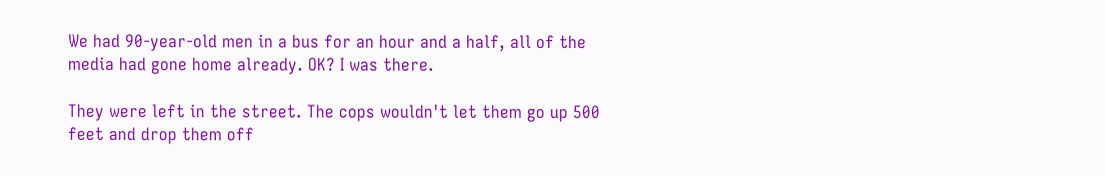We had 90-year-old men in a bus for an hour and a half, all of the media had gone home already. OK? I was there.

They were left in the street. The cops wouldn't let them go up 500 feet and drop them off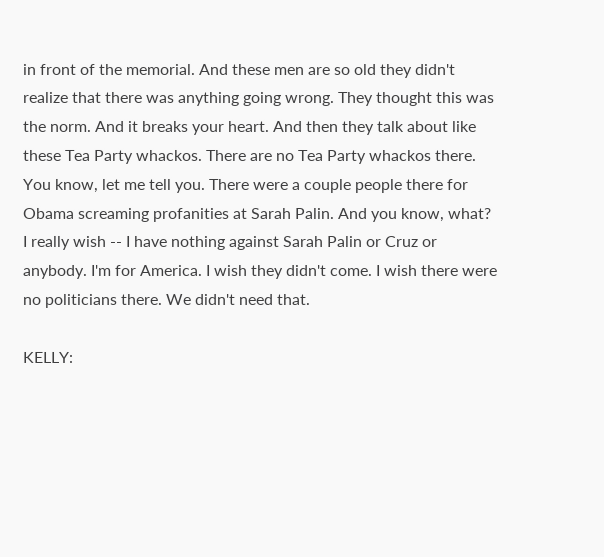in front of the memorial. And these men are so old they didn't realize that there was anything going wrong. They thought this was the norm. And it breaks your heart. And then they talk about like these Tea Party whackos. There are no Tea Party whackos there. You know, let me tell you. There were a couple people there for Obama screaming profanities at Sarah Palin. And you know, what? I really wish -- I have nothing against Sarah Palin or Cruz or anybody. I'm for America. I wish they didn't come. I wish there were no politicians there. We didn't need that.

KELLY: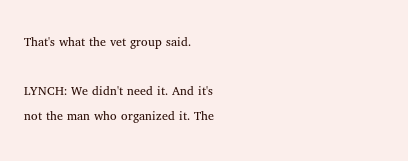That's what the vet group said.

LYNCH: We didn't need it. And it's not the man who organized it. The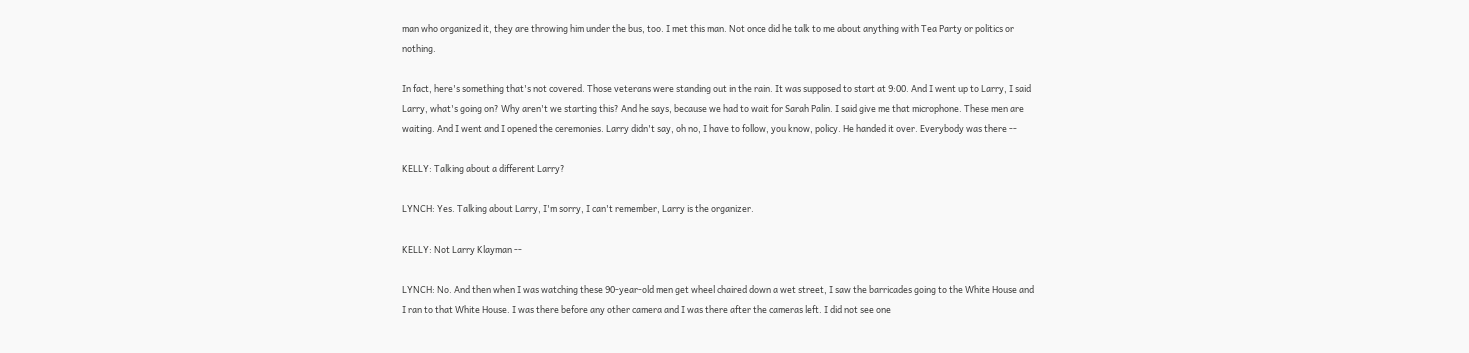man who organized it, they are throwing him under the bus, too. I met this man. Not once did he talk to me about anything with Tea Party or politics or nothing.

In fact, here's something that's not covered. Those veterans were standing out in the rain. It was supposed to start at 9:00. And I went up to Larry, I said Larry, what's going on? Why aren't we starting this? And he says, because we had to wait for Sarah Palin. I said give me that microphone. These men are waiting. And I went and I opened the ceremonies. Larry didn't say, oh no, I have to follow, you know, policy. He handed it over. Everybody was there --

KELLY: Talking about a different Larry?

LYNCH: Yes. Talking about Larry, I'm sorry, I can't remember, Larry is the organizer.

KELLY: Not Larry Klayman --

LYNCH: No. And then when I was watching these 90-year-old men get wheel chaired down a wet street, I saw the barricades going to the White House and I ran to that White House. I was there before any other camera and I was there after the cameras left. I did not see one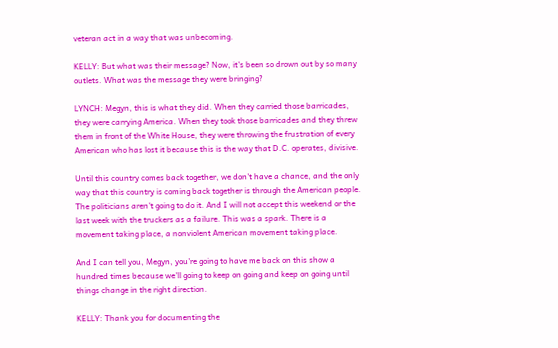veteran act in a way that was unbecoming.

KELLY: But what was their message? Now, it's been so drown out by so many outlets. What was the message they were bringing?

LYNCH: Megyn, this is what they did. When they carried those barricades, they were carrying America. When they took those barricades and they threw them in front of the White House, they were throwing the frustration of every American who has lost it because this is the way that D.C. operates, divisive.

Until this country comes back together, we don't have a chance, and the only way that this country is coming back together is through the American people. The politicians aren't going to do it. And I will not accept this weekend or the last week with the truckers as a failure. This was a spark. There is a movement taking place, a nonviolent American movement taking place.

And I can tell you, Megyn, you're going to have me back on this show a hundred times because we'll going to keep on going and keep on going until things change in the right direction.

KELLY: Thank you for documenting the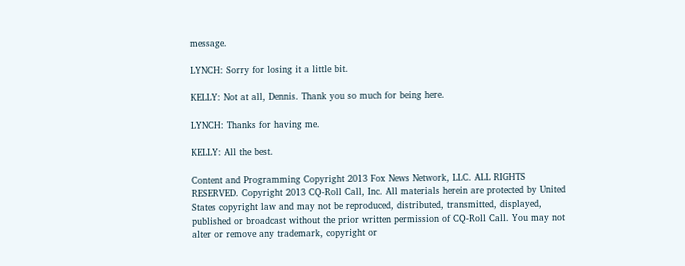message.

LYNCH: Sorry for losing it a little bit.

KELLY: Not at all, Dennis. Thank you so much for being here.

LYNCH: Thanks for having me.

KELLY: All the best.

Content and Programming Copyright 2013 Fox News Network, LLC. ALL RIGHTS RESERVED. Copyright 2013 CQ-Roll Call, Inc. All materials herein are protected by United States copyright law and may not be reproduced, distributed, transmitted, displayed, published or broadcast without the prior written permission of CQ-Roll Call. You may not alter or remove any trademark, copyright or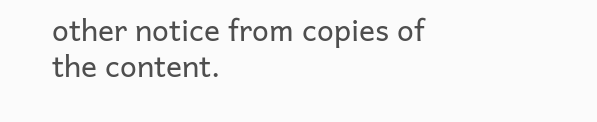other notice from copies of the content.